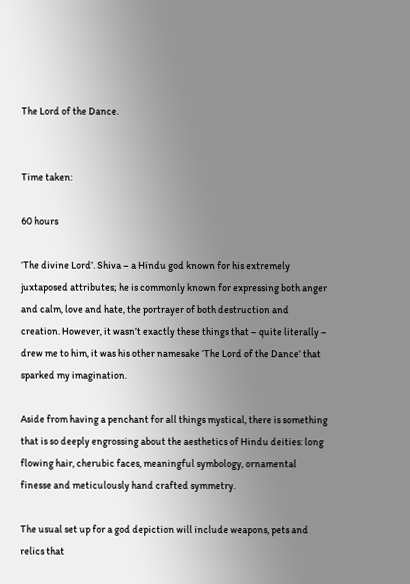The Lord of the Dance.


Time taken:

60 hours

‘The divine Lord’. Shiva – a Hindu god known for his extremely juxtaposed attributes; he is commonly known for expressing both anger and calm, love and hate, the portrayer of both destruction and creation. However, it wasn’t exactly these things that – quite literally – drew me to him, it was his other namesake ‘The Lord of the Dance’ that sparked my imagination.

Aside from having a penchant for all things mystical, there is something that is so deeply engrossing about the aesthetics of Hindu deities: long flowing hair, cherubic faces, meaningful symbology, ornamental finesse and meticulously hand crafted symmetry.

The usual set up for a god depiction will include weapons, pets and relics that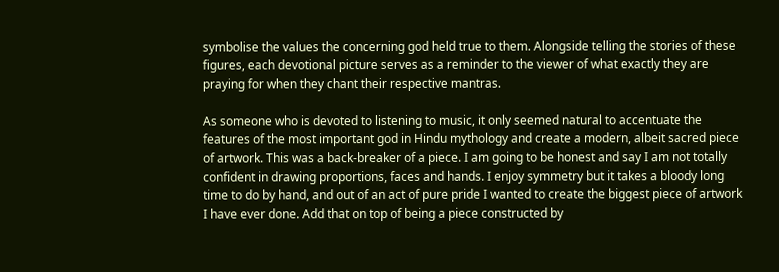symbolise the values the concerning god held true to them. Alongside telling the stories of these figures, each devotional picture serves as a reminder to the viewer of what exactly they are praying for when they chant their respective mantras.

As someone who is devoted to listening to music, it only seemed natural to accentuate the features of the most important god in Hindu mythology and create a modern, albeit sacred piece of artwork. This was a back-breaker of a piece. I am going to be honest and say I am not totally confident in drawing proportions, faces and hands. I enjoy symmetry but it takes a bloody long time to do by hand, and out of an act of pure pride I wanted to create the biggest piece of artwork I have ever done. Add that on top of being a piece constructed by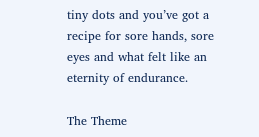tiny dots and you’ve got a recipe for sore hands, sore eyes and what felt like an eternity of endurance.

The Theme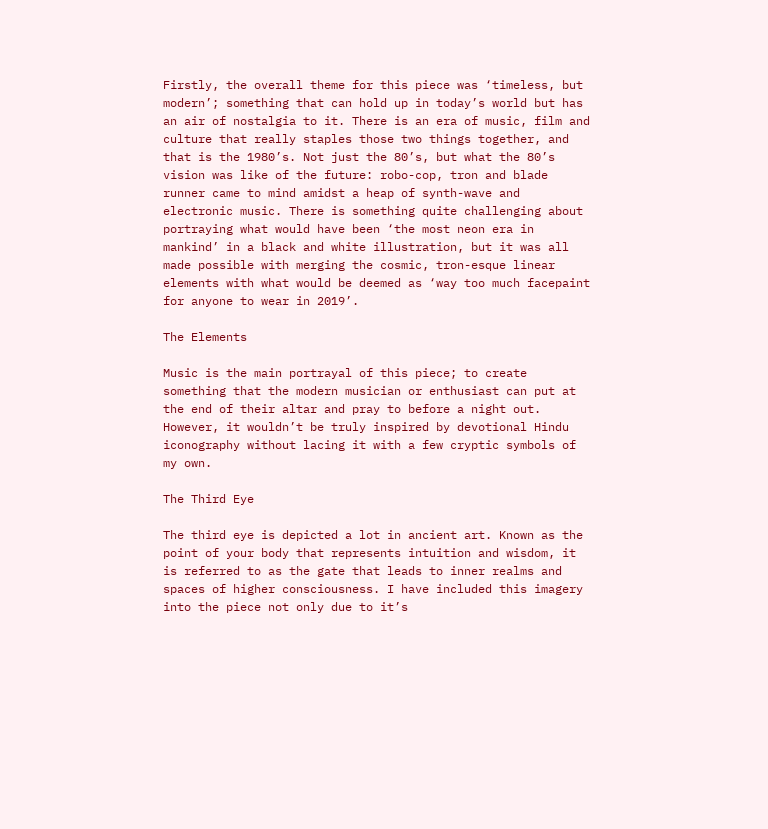Firstly, the overall theme for this piece was ‘timeless, but modern’; something that can hold up in today’s world but has an air of nostalgia to it. There is an era of music, film and culture that really staples those two things together, and that is the 1980’s. Not just the 80’s, but what the 80’s vision was like of the future: robo-cop, tron and blade runner came to mind amidst a heap of synth-wave and electronic music. There is something quite challenging about portraying what would have been ‘the most neon era in mankind’ in a black and white illustration, but it was all made possible with merging the cosmic, tron-esque linear elements with what would be deemed as ‘way too much facepaint for anyone to wear in 2019’.

The Elements

Music is the main portrayal of this piece; to create something that the modern musician or enthusiast can put at the end of their altar and pray to before a night out. However, it wouldn’t be truly inspired by devotional Hindu iconography without lacing it with a few cryptic symbols of my own.

The Third Eye

The third eye is depicted a lot in ancient art. Known as the point of your body that represents intuition and wisdom, it is referred to as the gate that leads to inner realms and spaces of higher consciousness. I have included this imagery into the piece not only due to it’s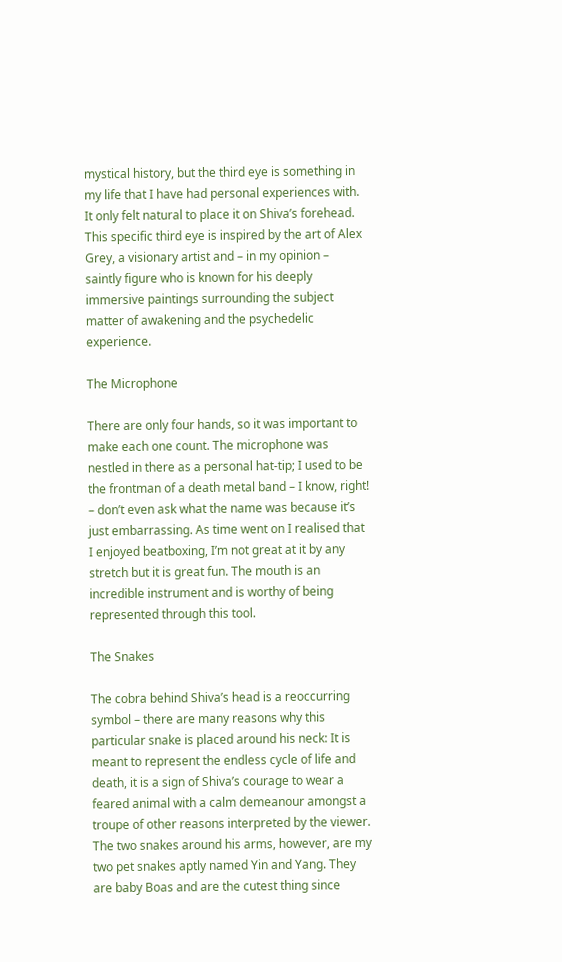mystical history, but the third eye is something in my life that I have had personal experiences with. It only felt natural to place it on Shiva’s forehead. This specific third eye is inspired by the art of Alex Grey, a visionary artist and – in my opinion – saintly figure who is known for his deeply immersive paintings surrounding the subject matter of awakening and the psychedelic experience.

The Microphone

There are only four hands, so it was important to make each one count. The microphone was nestled in there as a personal hat-tip; I used to be the frontman of a death metal band – I know, right! – don’t even ask what the name was because it’s just embarrassing. As time went on I realised that I enjoyed beatboxing, I’m not great at it by any stretch but it is great fun. The mouth is an incredible instrument and is worthy of being represented through this tool.

The Snakes

The cobra behind Shiva’s head is a reoccurring symbol – there are many reasons why this particular snake is placed around his neck: It is meant to represent the endless cycle of life and death, it is a sign of Shiva’s courage to wear a feared animal with a calm demeanour amongst a troupe of other reasons interpreted by the viewer. The two snakes around his arms, however, are my two pet snakes aptly named Yin and Yang. They are baby Boas and are the cutest thing since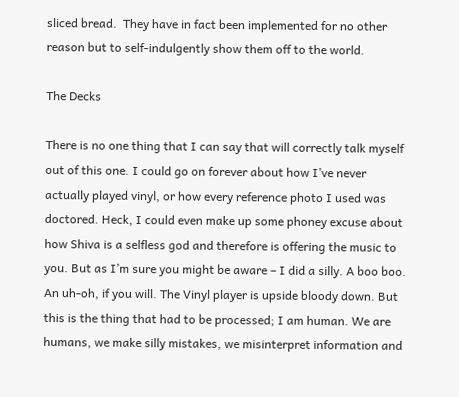sliced bread.  They have in fact been implemented for no other reason but to self-indulgently show them off to the world.

The Decks

There is no one thing that I can say that will correctly talk myself out of this one. I could go on forever about how I’ve never actually played vinyl, or how every reference photo I used was doctored. Heck, I could even make up some phoney excuse about how Shiva is a selfless god and therefore is offering the music to you. But as I’m sure you might be aware – I did a silly. A boo boo. An uh-oh, if you will. The Vinyl player is upside bloody down. But this is the thing that had to be processed; I am human. We are humans, we make silly mistakes, we misinterpret information and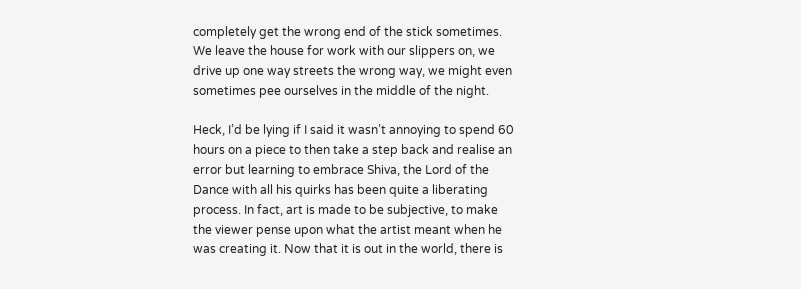completely get the wrong end of the stick sometimes. We leave the house for work with our slippers on, we drive up one way streets the wrong way, we might even sometimes pee ourselves in the middle of the night.

Heck, I’d be lying if I said it wasn’t annoying to spend 60 hours on a piece to then take a step back and realise an error but learning to embrace Shiva, the Lord of the Dance with all his quirks has been quite a liberating process. In fact, art is made to be subjective, to make the viewer pense upon what the artist meant when he was creating it. Now that it is out in the world, there is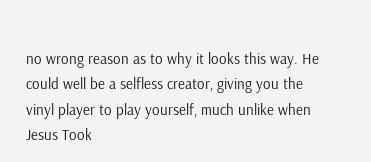no wrong reason as to why it looks this way. He could well be a selfless creator, giving you the vinyl player to play yourself, much unlike when Jesus Took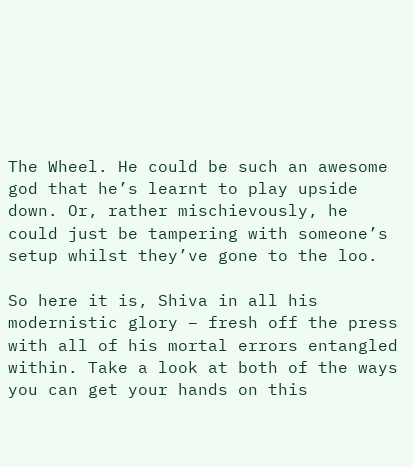The Wheel. He could be such an awesome god that he’s learnt to play upside down. Or, rather mischievously, he could just be tampering with someone’s setup whilst they’ve gone to the loo.

So here it is, Shiva in all his modernistic glory – fresh off the press with all of his mortal errors entangled within. Take a look at both of the ways you can get your hands on this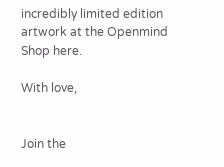incredibly limited edition artwork at the Openmind Shop here.

With love,


Join the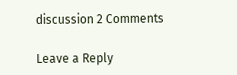discussion 2 Comments

Leave a Reply